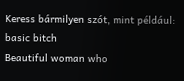Keress bármilyen szót, mint például: basic bitch
Beautiful woman who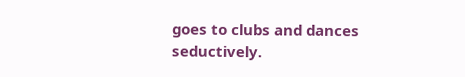goes to clubs and dances seductively.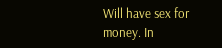Will have sex for money. In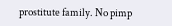prostitute family. No pimp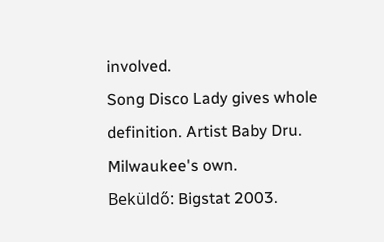involved.
Song Disco Lady gives whole definition. Artist Baby Dru. Milwaukee's own.
Beküldő: Bigstat 2003.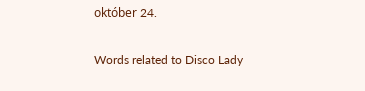október 24.

Words related to Disco Lady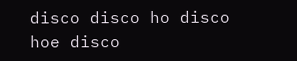disco disco ho disco hoe disco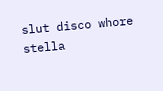slut disco whore stella